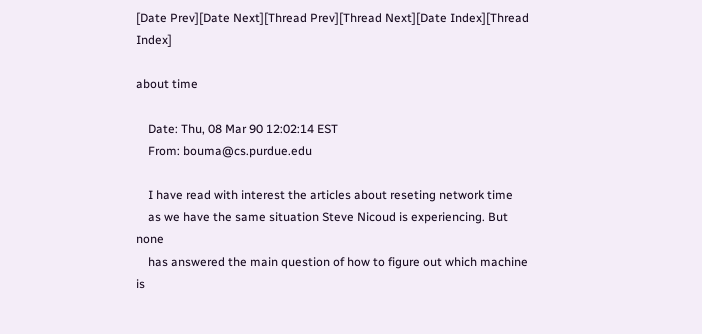[Date Prev][Date Next][Thread Prev][Thread Next][Date Index][Thread Index]

about time

    Date: Thu, 08 Mar 90 12:02:14 EST
    From: bouma@cs.purdue.edu

    I have read with interest the articles about reseting network time
    as we have the same situation Steve Nicoud is experiencing. But none
    has answered the main question of how to figure out which machine is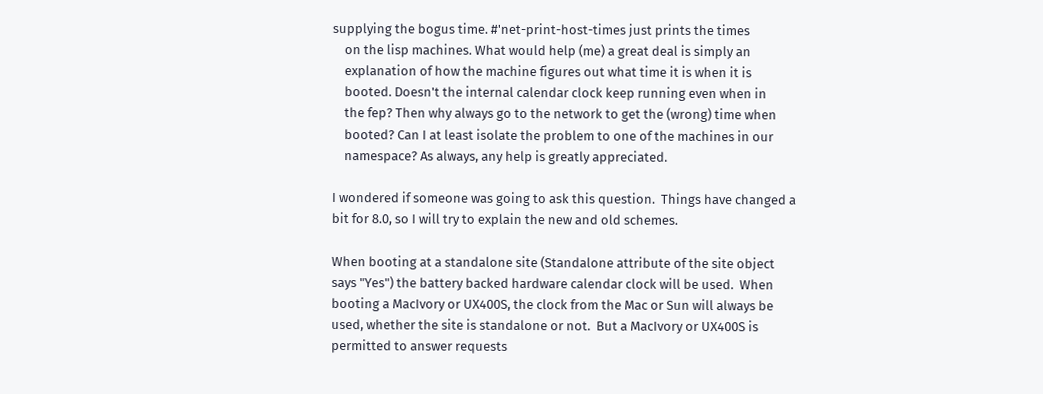supplying the bogus time. #'net-print-host-times just prints the times
    on the lisp machines. What would help (me) a great deal is simply an
    explanation of how the machine figures out what time it is when it is
    booted. Doesn't the internal calendar clock keep running even when in
    the fep? Then why always go to the network to get the (wrong) time when
    booted? Can I at least isolate the problem to one of the machines in our
    namespace? As always, any help is greatly appreciated.

I wondered if someone was going to ask this question.  Things have changed a
bit for 8.0, so I will try to explain the new and old schemes.

When booting at a standalone site (Standalone attribute of the site object
says "Yes") the battery backed hardware calendar clock will be used.  When
booting a MacIvory or UX400S, the clock from the Mac or Sun will always be
used, whether the site is standalone or not.  But a MacIvory or UX400S is
permitted to answer requests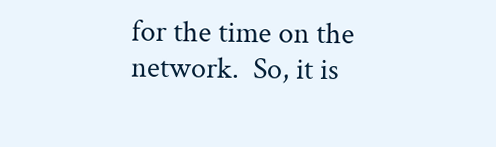for the time on the network.  So, it is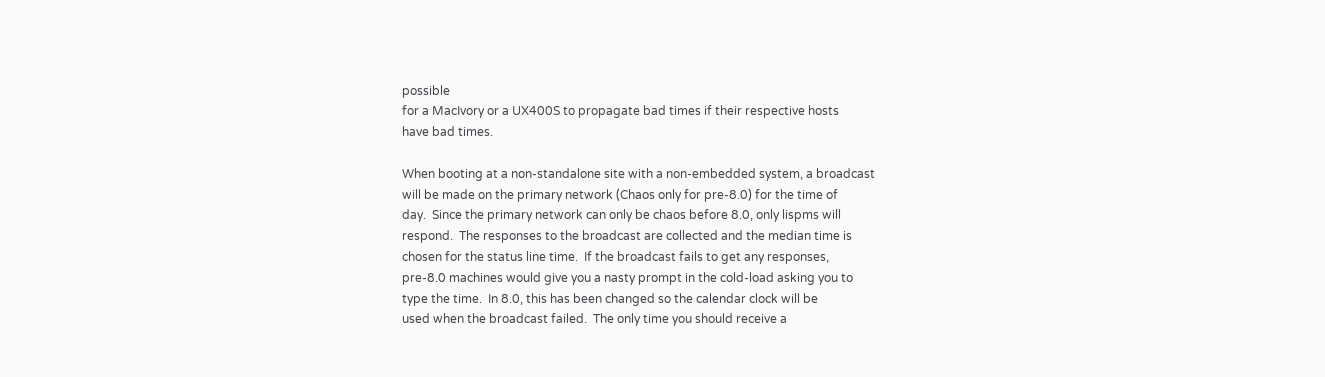possible
for a MacIvory or a UX400S to propagate bad times if their respective hosts
have bad times.

When booting at a non-standalone site with a non-embedded system, a broadcast
will be made on the primary network (Chaos only for pre-8.0) for the time of
day.  Since the primary network can only be chaos before 8.0, only lispms will
respond.  The responses to the broadcast are collected and the median time is
chosen for the status line time.  If the broadcast fails to get any responses,
pre-8.0 machines would give you a nasty prompt in the cold-load asking you to
type the time.  In 8.0, this has been changed so the calendar clock will be
used when the broadcast failed.  The only time you should receive a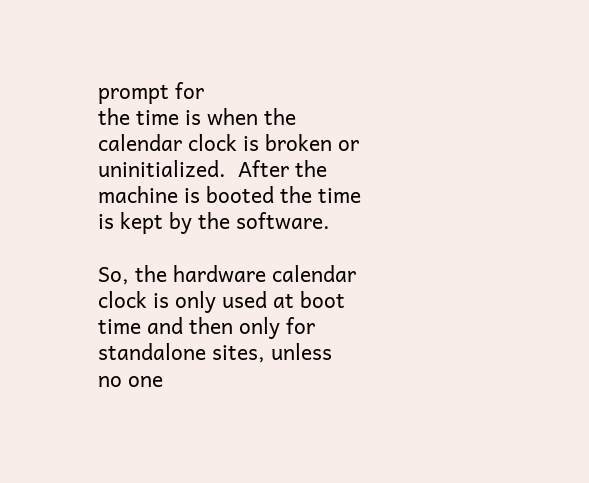prompt for
the time is when the calendar clock is broken or uninitialized.  After the
machine is booted the time is kept by the software.

So, the hardware calendar clock is only used at boot time and then only for
standalone sites, unless no one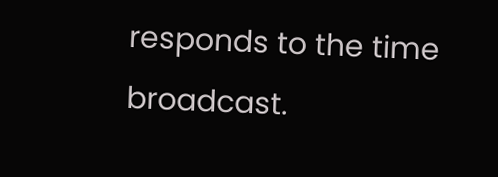responds to the time broadcast.